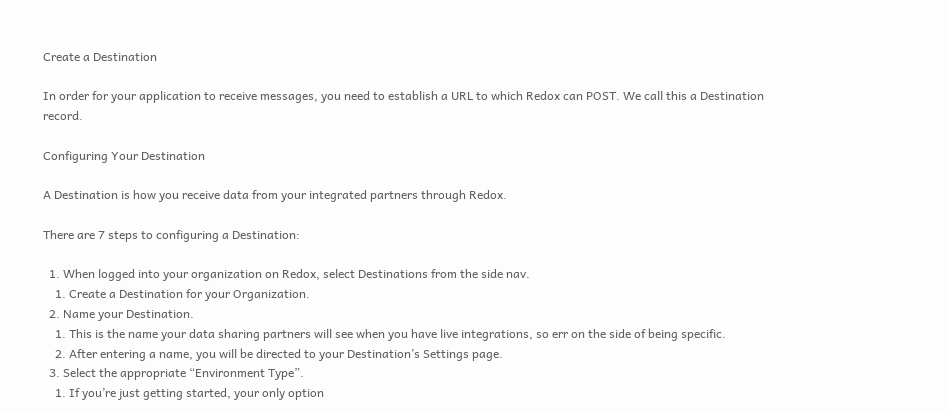Create a Destination

In order for your application to receive messages, you need to establish a URL to which Redox can POST. We call this a Destination record.

Configuring Your Destination

A Destination is how you receive data from your integrated partners through Redox.

There are 7 steps to configuring a Destination:

  1. When logged into your organization on Redox, select Destinations from the side nav.
    1. Create a Destination for your Organization.
  2. Name your Destination.
    1. This is the name your data sharing partners will see when you have live integrations, so err on the side of being specific.
    2. After entering a name, you will be directed to your Destination’s Settings page.
  3. Select the appropriate “Environment Type”.
    1. If you’re just getting started, your only option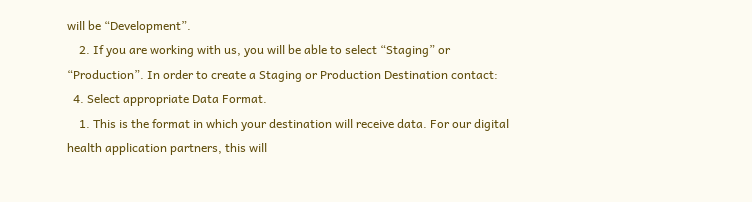will be “Development”.
    2. If you are working with us, you will be able to select “Staging” or “Production”. In order to create a Staging or Production Destination contact:
  4. Select appropriate Data Format.
    1. This is the format in which your destination will receive data. For our digital health application partners, this will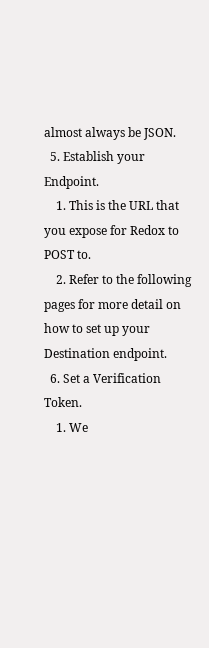almost always be JSON.
  5. Establish your Endpoint.
    1. This is the URL that you expose for Redox to POST to.
    2. Refer to the following pages for more detail on how to set up your Destination endpoint.
  6. Set a Verification Token.
    1. We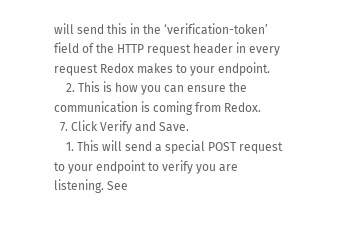will send this in the ‘verification-token’ field of the HTTP request header in every request Redox makes to your endpoint.
    2. This is how you can ensure the communication is coming from Redox.
  7. Click Verify and Save.
    1. This will send a special POST request to your endpoint to verify you are listening. See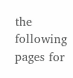the following pages for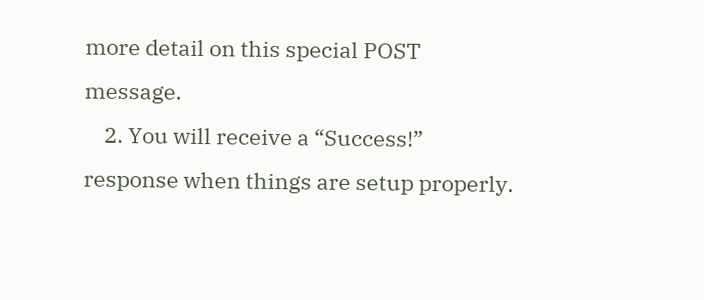more detail on this special POST message.
    2. You will receive a “Success!” response when things are setup properly.